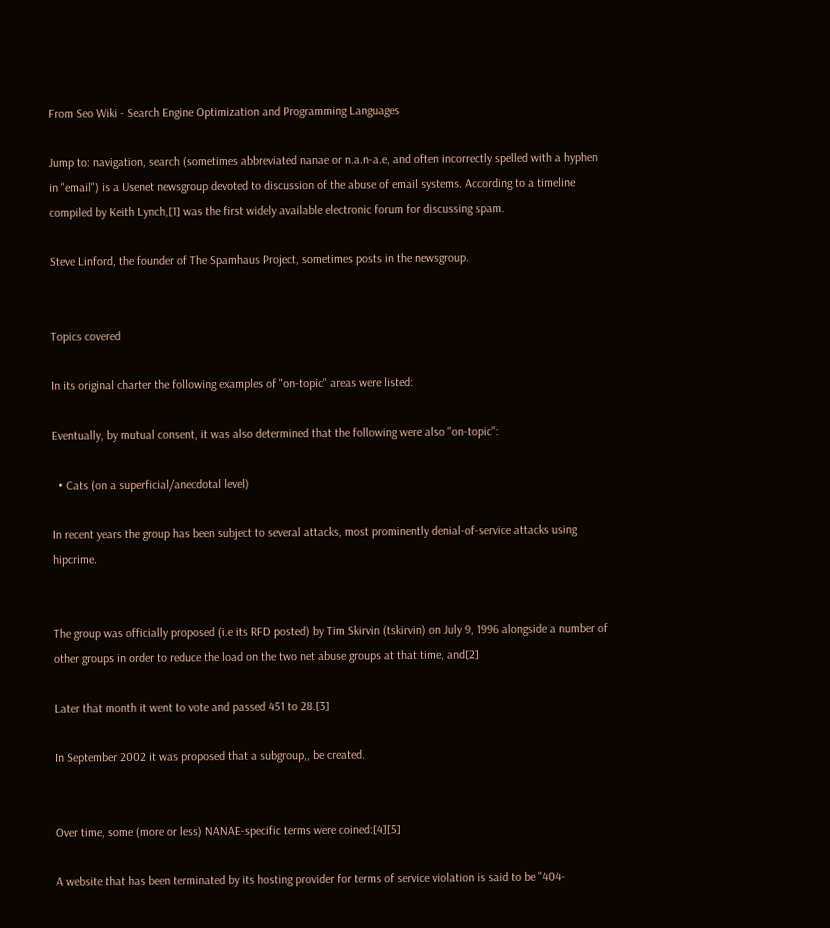From Seo Wiki - Search Engine Optimization and Programming Languages

Jump to: navigation, search (sometimes abbreviated nanae or n.a.n-a.e, and often incorrectly spelled with a hyphen in "email") is a Usenet newsgroup devoted to discussion of the abuse of email systems. According to a timeline compiled by Keith Lynch,[1] was the first widely available electronic forum for discussing spam.

Steve Linford, the founder of The Spamhaus Project, sometimes posts in the newsgroup.


Topics covered

In its original charter the following examples of "on-topic" areas were listed:

Eventually, by mutual consent, it was also determined that the following were also "on-topic":

  • Cats (on a superficial/anecdotal level)

In recent years the group has been subject to several attacks, most prominently denial-of-service attacks using hipcrime.


The group was officially proposed (i.e its RFD posted) by Tim Skirvin (tskirvin) on July 9, 1996 alongside a number of other groups in order to reduce the load on the two net abuse groups at that time, and[2]

Later that month it went to vote and passed 451 to 28.[3]

In September 2002 it was proposed that a subgroup,, be created.


Over time, some (more or less) NANAE-specific terms were coined:[4][5]

A website that has been terminated by its hosting provider for terms of service violation is said to be "404-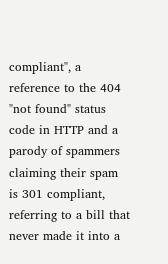compliant", a reference to the 404 "not found" status code in HTTP and a parody of spammers claiming their spam is 301 compliant, referring to a bill that never made it into a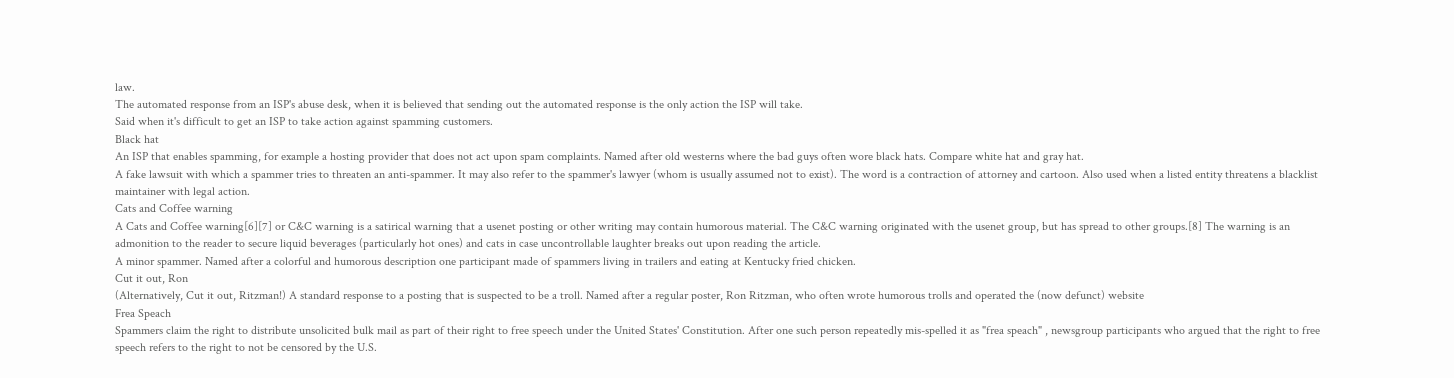law.
The automated response from an ISP's abuse desk, when it is believed that sending out the automated response is the only action the ISP will take.
Said when it's difficult to get an ISP to take action against spamming customers.
Black hat
An ISP that enables spamming, for example a hosting provider that does not act upon spam complaints. Named after old westerns where the bad guys often wore black hats. Compare white hat and gray hat.
A fake lawsuit with which a spammer tries to threaten an anti-spammer. It may also refer to the spammer's lawyer (whom is usually assumed not to exist). The word is a contraction of attorney and cartoon. Also used when a listed entity threatens a blacklist maintainer with legal action.
Cats and Coffee warning
A Cats and Coffee warning[6][7] or C&C warning is a satirical warning that a usenet posting or other writing may contain humorous material. The C&C warning originated with the usenet group, but has spread to other groups.[8] The warning is an admonition to the reader to secure liquid beverages (particularly hot ones) and cats in case uncontrollable laughter breaks out upon reading the article.
A minor spammer. Named after a colorful and humorous description one participant made of spammers living in trailers and eating at Kentucky fried chicken.
Cut it out, Ron
(Alternatively, Cut it out, Ritzman!) A standard response to a posting that is suspected to be a troll. Named after a regular poster, Ron Ritzman, who often wrote humorous trolls and operated the (now defunct) website
Frea Speach
Spammers claim the right to distribute unsolicited bulk mail as part of their right to free speech under the United States' Constitution. After one such person repeatedly mis-spelled it as "frea speach" , newsgroup participants who argued that the right to free speech refers to the right to not be censored by the U.S.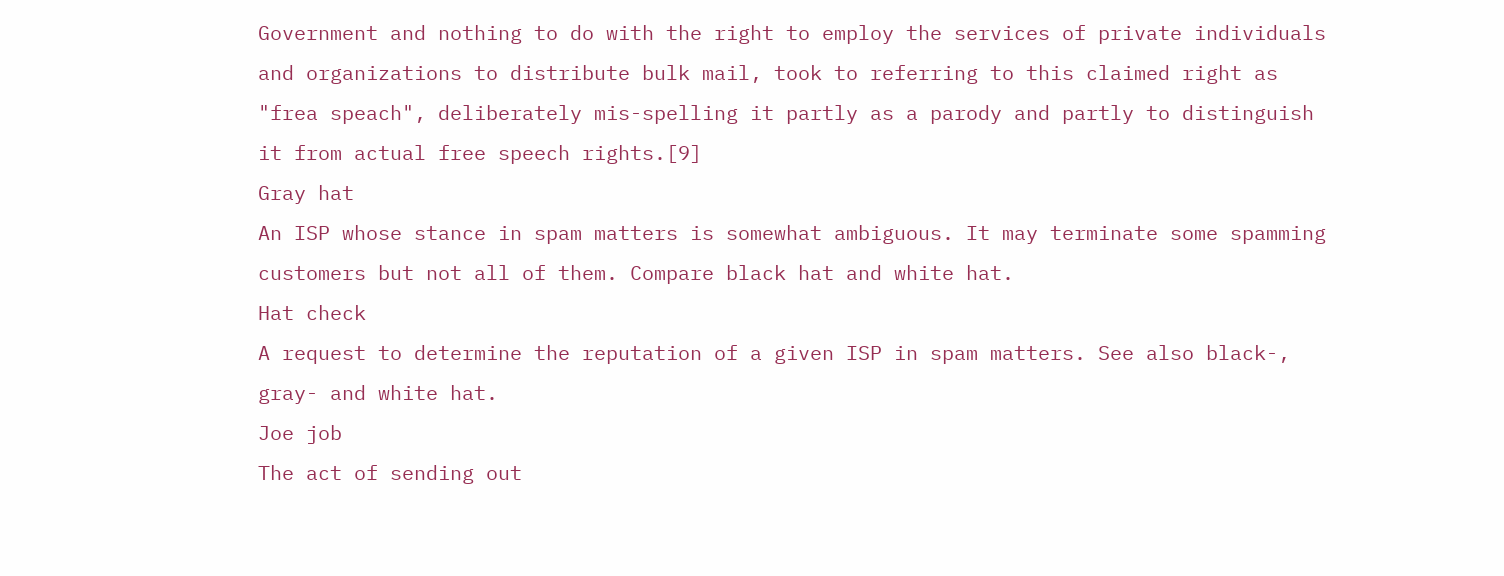Government and nothing to do with the right to employ the services of private individuals and organizations to distribute bulk mail, took to referring to this claimed right as "frea speach", deliberately mis-spelling it partly as a parody and partly to distinguish it from actual free speech rights.[9]
Gray hat
An ISP whose stance in spam matters is somewhat ambiguous. It may terminate some spamming customers but not all of them. Compare black hat and white hat.
Hat check
A request to determine the reputation of a given ISP in spam matters. See also black-, gray- and white hat.
Joe job
The act of sending out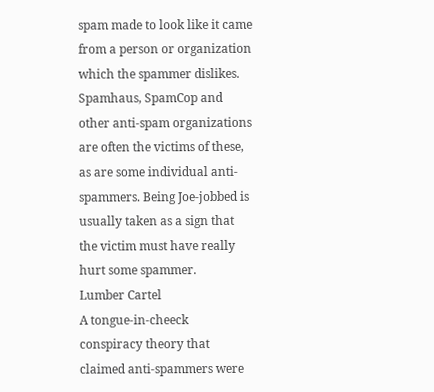spam made to look like it came from a person or organization which the spammer dislikes. Spamhaus, SpamCop and other anti-spam organizations are often the victims of these, as are some individual anti-spammers. Being Joe-jobbed is usually taken as a sign that the victim must have really hurt some spammer.
Lumber Cartel
A tongue-in-cheeck conspiracy theory that claimed anti-spammers were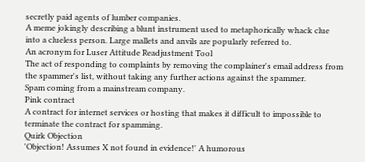secretly paid agents of lumber companies.
A meme jokingly describing a blunt instrument used to metaphorically whack clue into a clueless person. Large mallets and anvils are popularly referred to.
An acronym for Luser Attitude Readjustment Tool
The act of responding to complaints by removing the complainer's email address from the spammer's list, without taking any further actions against the spammer.
Spam coming from a mainstream company.
Pink contract
A contract for internet services or hosting that makes it difficult to impossible to terminate the contract for spamming.
Quirk Objection
'Objection! Assumes X not found in evidence!' A humorous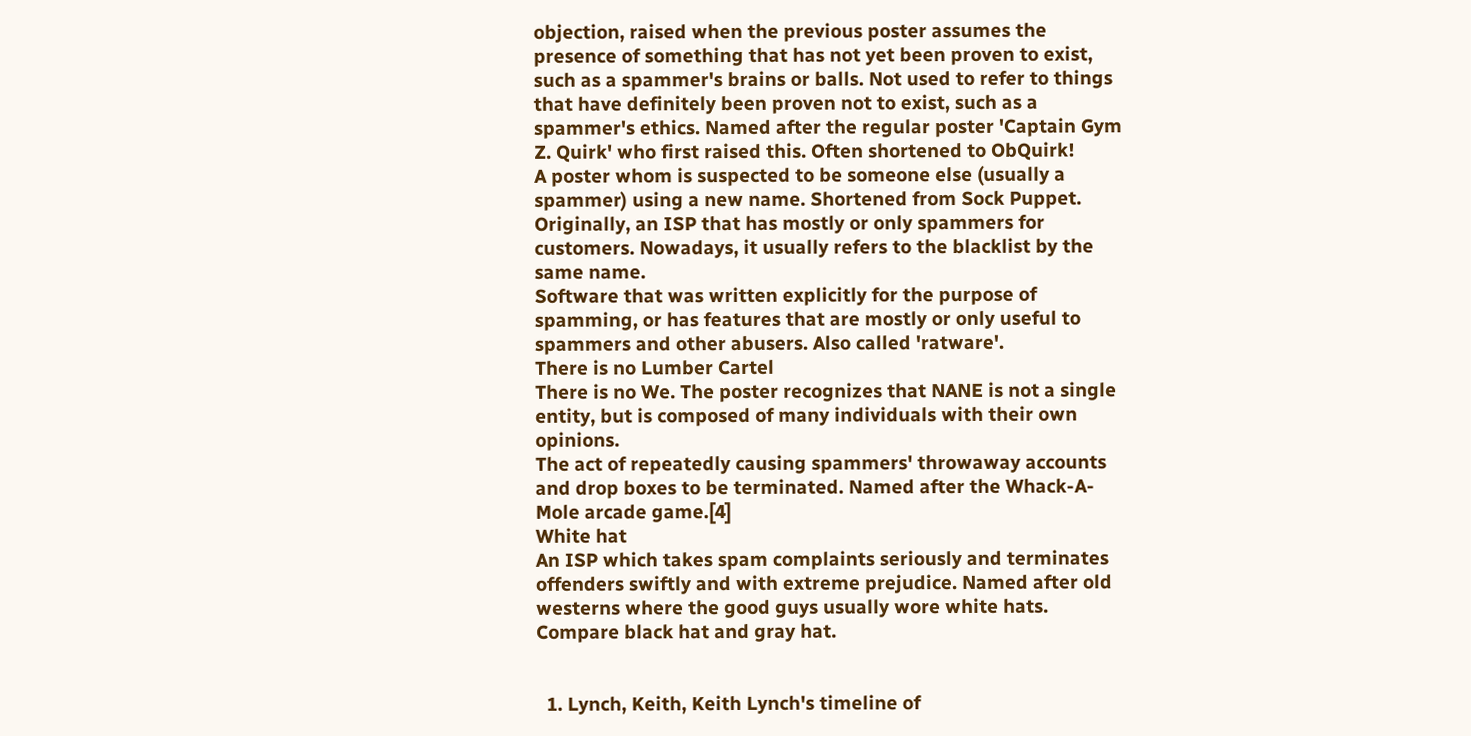objection, raised when the previous poster assumes the presence of something that has not yet been proven to exist, such as a spammer's brains or balls. Not used to refer to things that have definitely been proven not to exist, such as a spammer's ethics. Named after the regular poster 'Captain Gym Z. Quirk' who first raised this. Often shortened to ObQuirk!
A poster whom is suspected to be someone else (usually a spammer) using a new name. Shortened from Sock Puppet.
Originally, an ISP that has mostly or only spammers for customers. Nowadays, it usually refers to the blacklist by the same name.
Software that was written explicitly for the purpose of spamming, or has features that are mostly or only useful to spammers and other abusers. Also called 'ratware'.
There is no Lumber Cartel
There is no We. The poster recognizes that NANE is not a single entity, but is composed of many individuals with their own opinions.
The act of repeatedly causing spammers' throwaway accounts and drop boxes to be terminated. Named after the Whack-A-Mole arcade game.[4]
White hat
An ISP which takes spam complaints seriously and terminates offenders swiftly and with extreme prejudice. Named after old westerns where the good guys usually wore white hats. Compare black hat and gray hat.


  1. Lynch, Keith, Keith Lynch's timeline of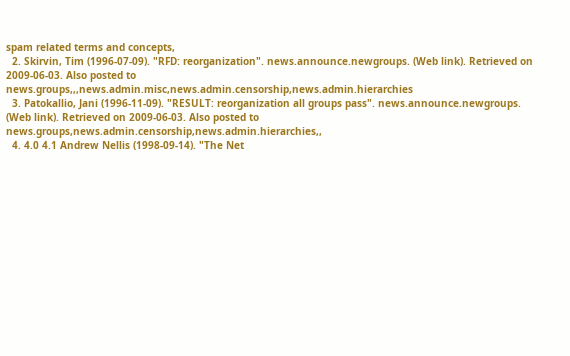spam related terms and concepts,
  2. Skirvin, Tim (1996-07-09). "RFD: reorganization". news.announce.newgroups. (Web link). Retrieved on 2009-06-03. Also posted to news.groups,,,news.admin.misc,news.admin.censorship,news.admin.hierarchies
  3. Patokallio, Jani (1996-11-09). "RESULT: reorganization all groups pass". news.announce.newgroups. (Web link). Retrieved on 2009-06-03. Also posted to news.groups,news.admin.censorship,news.admin.hierarchies,,
  4. 4.0 4.1 Andrew Nellis (1998-09-14). "The Net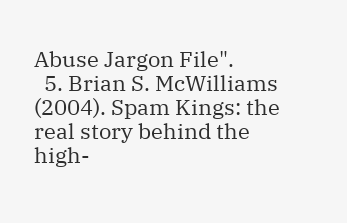Abuse Jargon File".
  5. Brian S. McWilliams (2004). Spam Kings: the real story behind the high-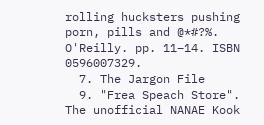rolling hucksters pushing porn, pills and @*#?%. O'Reilly. pp. 11–14. ISBN 0596007329.
  7. The Jargon File
  9. "Frea Speach Store". The unofficial NANAE Kook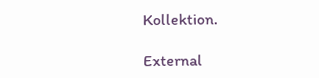Kollektion.

External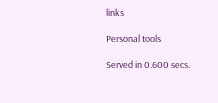links

Personal tools

Served in 0.600 secs.